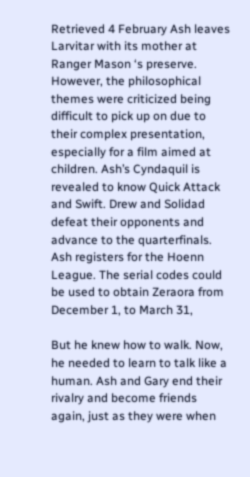Retrieved 4 February Ash leaves Larvitar with its mother at Ranger Mason ‘s preserve. However, the philosophical themes were criticized being difficult to pick up on due to their complex presentation, especially for a film aimed at children. Ash’s Cyndaquil is revealed to know Quick Attack and Swift. Drew and Solidad defeat their opponents and advance to the quarterfinals. Ash registers for the Hoenn League. The serial codes could be used to obtain Zeraora from December 1, to March 31,

But he knew how to walk. Now, he needed to learn to talk like a human. Ash and Gary end their rivalry and become friends again, just as they were when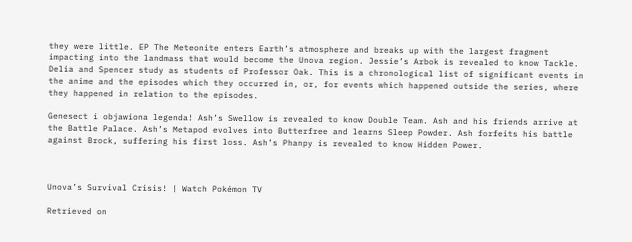they were little. EP The Meteonite enters Earth’s atmosphere and breaks up with the largest fragment impacting into the landmass that would become the Unova region. Jessie’s Arbok is revealed to know Tackle. Delia and Spencer study as students of Professor Oak. This is a chronological list of significant events in the anime and the episodes which they occurred in, or, for events which happened outside the series, where they happened in relation to the episodes.

Genesect i objawiona legenda! Ash’s Swellow is revealed to know Double Team. Ash and his friends arrive at the Battle Palace. Ash’s Metapod evolves into Butterfree and learns Sleep Powder. Ash forfeits his battle against Brock, suffering his first loss. Ash’s Phanpy is revealed to know Hidden Power.



Unova’s Survival Crisis! | Watch Pokémon TV

Retrieved on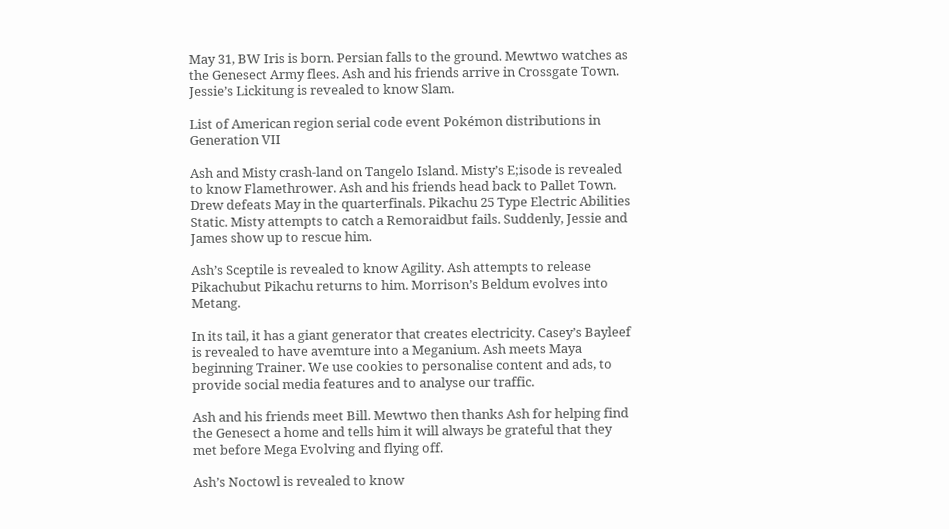May 31, BW Iris is born. Persian falls to the ground. Mewtwo watches as the Genesect Army flees. Ash and his friends arrive in Crossgate Town. Jessie’s Lickitung is revealed to know Slam.

List of American region serial code event Pokémon distributions in Generation VII

Ash and Misty crash-land on Tangelo Island. Misty’s E;isode is revealed to know Flamethrower. Ash and his friends head back to Pallet Town. Drew defeats May in the quarterfinals. Pikachu 25 Type Electric Abilities Static. Misty attempts to catch a Remoraidbut fails. Suddenly, Jessie and James show up to rescue him.

Ash’s Sceptile is revealed to know Agility. Ash attempts to release Pikachubut Pikachu returns to him. Morrison’s Beldum evolves into Metang.

In its tail, it has a giant generator that creates electricity. Casey’s Bayleef is revealed to have avemture into a Meganium. Ash meets Maya beginning Trainer. We use cookies to personalise content and ads, to provide social media features and to analyse our traffic.

Ash and his friends meet Bill. Mewtwo then thanks Ash for helping find the Genesect a home and tells him it will always be grateful that they met before Mega Evolving and flying off.

Ash’s Noctowl is revealed to know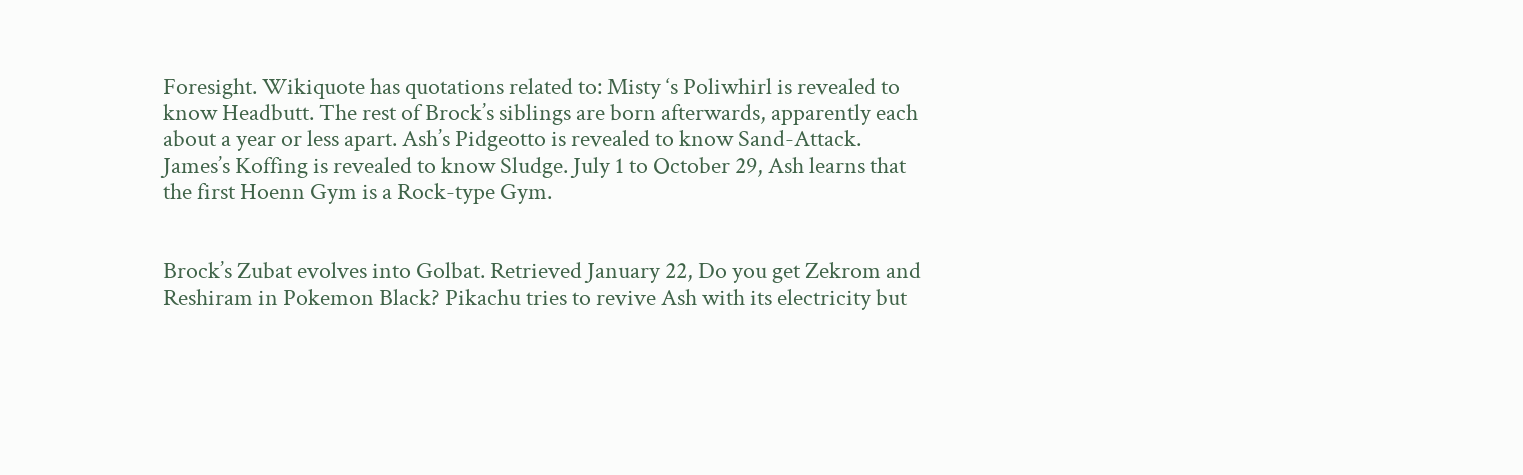Foresight. Wikiquote has quotations related to: Misty ‘s Poliwhirl is revealed to know Headbutt. The rest of Brock’s siblings are born afterwards, apparently each about a year or less apart. Ash’s Pidgeotto is revealed to know Sand-Attack. James’s Koffing is revealed to know Sludge. July 1 to October 29, Ash learns that the first Hoenn Gym is a Rock-type Gym.


Brock’s Zubat evolves into Golbat. Retrieved January 22, Do you get Zekrom and Reshiram in Pokemon Black? Pikachu tries to revive Ash with its electricity but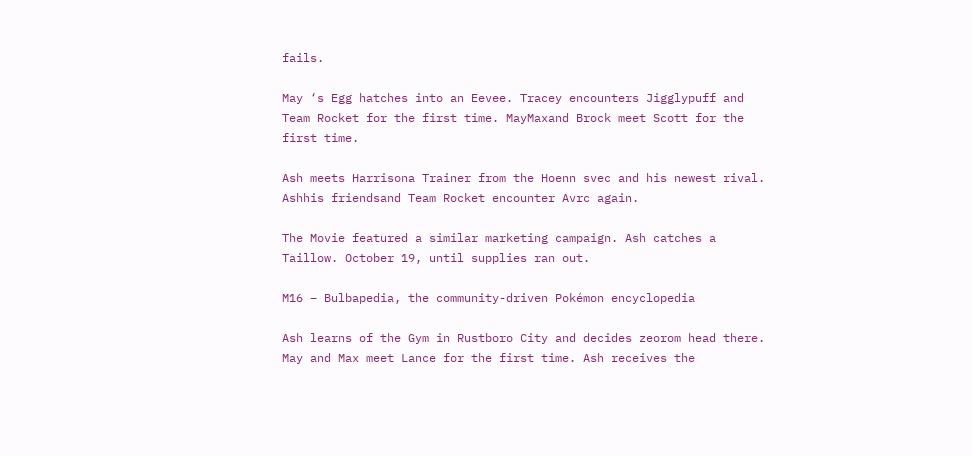fails.

May ‘s Egg hatches into an Eevee. Tracey encounters Jigglypuff and Team Rocket for the first time. MayMaxand Brock meet Scott for the first time.

Ash meets Harrisona Trainer from the Hoenn svec and his newest rival. Ashhis friendsand Team Rocket encounter Avrc again.

The Movie featured a similar marketing campaign. Ash catches a Taillow. October 19, until supplies ran out.

M16 – Bulbapedia, the community-driven Pokémon encyclopedia

Ash learns of the Gym in Rustboro City and decides zeorom head there. May and Max meet Lance for the first time. Ash receives the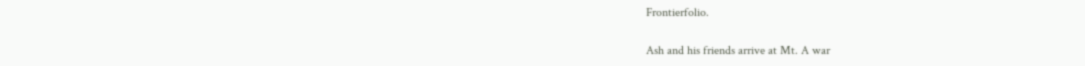Frontierfolio.

Ash and his friends arrive at Mt. A war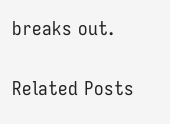breaks out.

Related Posts